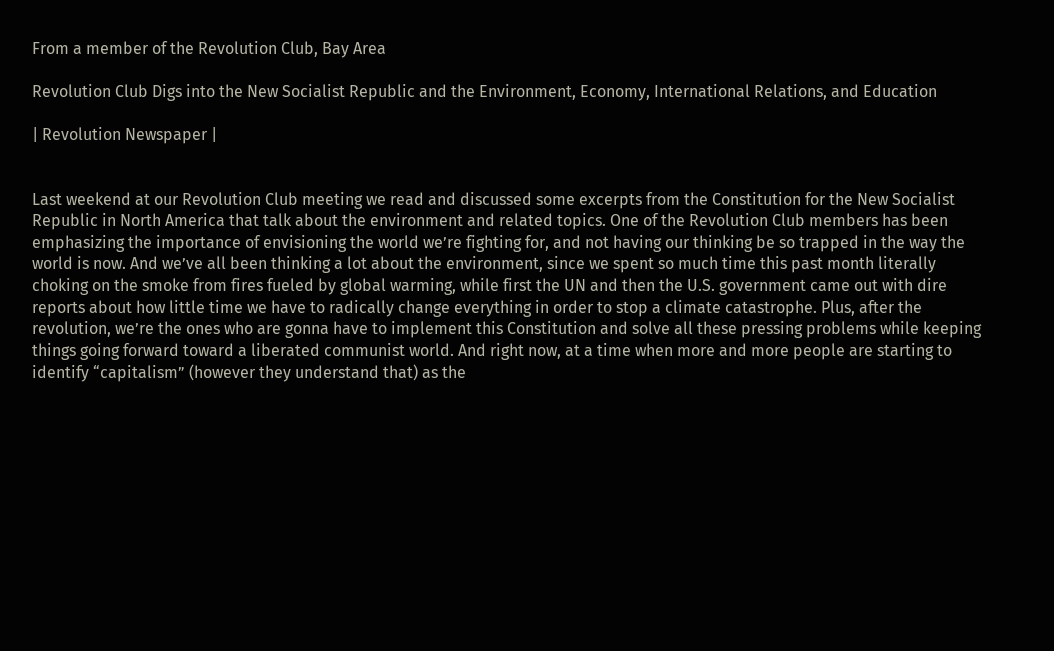From a member of the Revolution Club, Bay Area

Revolution Club Digs into the New Socialist Republic and the Environment, Economy, International Relations, and Education

| Revolution Newspaper |


Last weekend at our Revolution Club meeting we read and discussed some excerpts from the Constitution for the New Socialist Republic in North America that talk about the environment and related topics. One of the Revolution Club members has been emphasizing the importance of envisioning the world we’re fighting for, and not having our thinking be so trapped in the way the world is now. And we’ve all been thinking a lot about the environment, since we spent so much time this past month literally choking on the smoke from fires fueled by global warming, while first the UN and then the U.S. government came out with dire reports about how little time we have to radically change everything in order to stop a climate catastrophe. Plus, after the revolution, we’re the ones who are gonna have to implement this Constitution and solve all these pressing problems while keeping things going forward toward a liberated communist world. And right now, at a time when more and more people are starting to identify “capitalism” (however they understand that) as the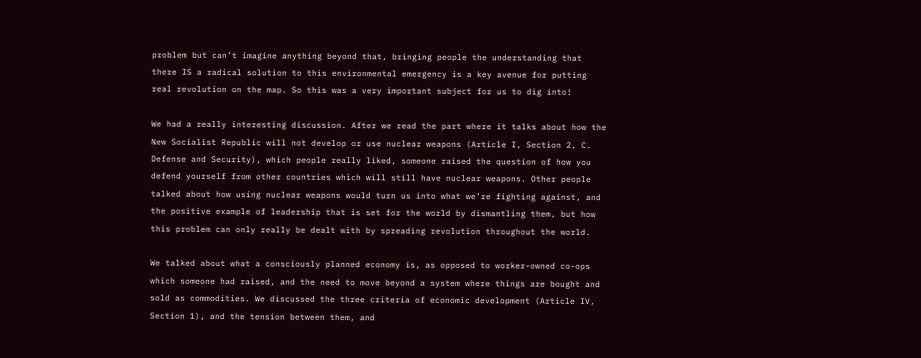problem but can’t imagine anything beyond that, bringing people the understanding that there IS a radical solution to this environmental emergency is a key avenue for putting real revolution on the map. So this was a very important subject for us to dig into!

We had a really interesting discussion. After we read the part where it talks about how the New Socialist Republic will not develop or use nuclear weapons (Article I, Section 2, C. Defense and Security), which people really liked, someone raised the question of how you defend yourself from other countries which will still have nuclear weapons. Other people talked about how using nuclear weapons would turn us into what we’re fighting against, and the positive example of leadership that is set for the world by dismantling them, but how this problem can only really be dealt with by spreading revolution throughout the world.

We talked about what a consciously planned economy is, as opposed to worker-owned co-ops which someone had raised, and the need to move beyond a system where things are bought and sold as commodities. We discussed the three criteria of economic development (Article IV, Section 1), and the tension between them, and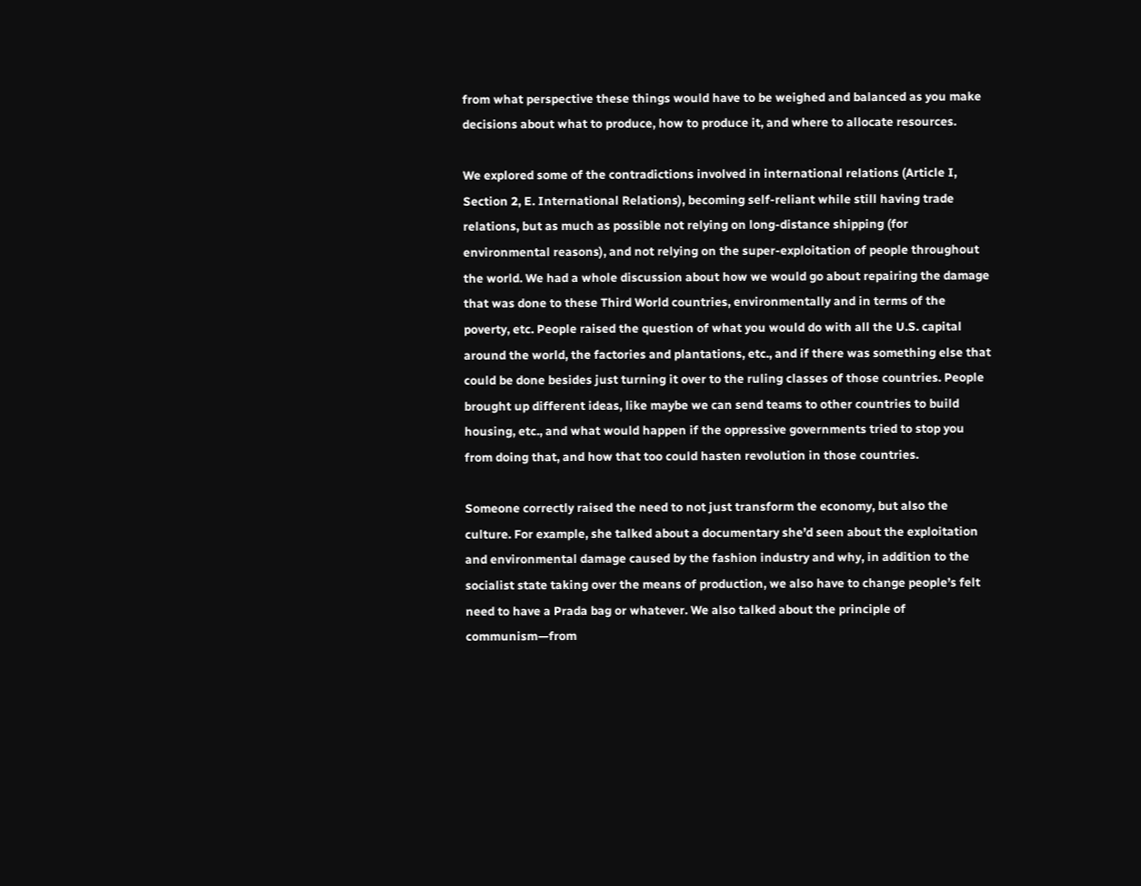from what perspective these things would have to be weighed and balanced as you make decisions about what to produce, how to produce it, and where to allocate resources.

We explored some of the contradictions involved in international relations (Article I, Section 2, E. International Relations), becoming self-reliant while still having trade relations, but as much as possible not relying on long-distance shipping (for environmental reasons), and not relying on the super-exploitation of people throughout the world. We had a whole discussion about how we would go about repairing the damage that was done to these Third World countries, environmentally and in terms of the poverty, etc. People raised the question of what you would do with all the U.S. capital around the world, the factories and plantations, etc., and if there was something else that could be done besides just turning it over to the ruling classes of those countries. People brought up different ideas, like maybe we can send teams to other countries to build housing, etc., and what would happen if the oppressive governments tried to stop you from doing that, and how that too could hasten revolution in those countries.

Someone correctly raised the need to not just transform the economy, but also the culture. For example, she talked about a documentary she’d seen about the exploitation and environmental damage caused by the fashion industry and why, in addition to the socialist state taking over the means of production, we also have to change people’s felt need to have a Prada bag or whatever. We also talked about the principle of communism—from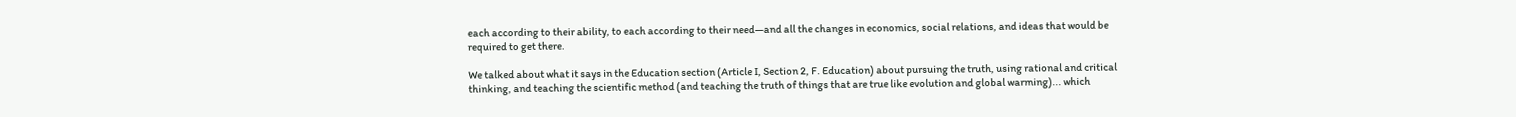each according to their ability, to each according to their need—and all the changes in economics, social relations, and ideas that would be required to get there.

We talked about what it says in the Education section (Article I, Section 2, F. Education) about pursuing the truth, using rational and critical thinking, and teaching the scientific method (and teaching the truth of things that are true like evolution and global warming)... which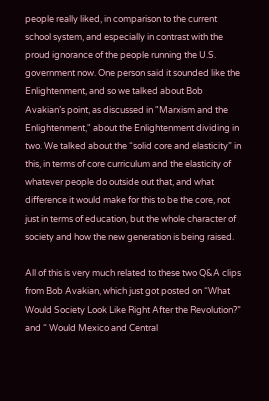people really liked, in comparison to the current school system, and especially in contrast with the proud ignorance of the people running the U.S. government now. One person said it sounded like the Enlightenment, and so we talked about Bob Avakian’s point, as discussed in "Marxism and the Enlightenment," about the Enlightenment dividing in two. We talked about the “solid core and elasticity” in this, in terms of core curriculum and the elasticity of whatever people do outside out that, and what difference it would make for this to be the core, not just in terms of education, but the whole character of society and how the new generation is being raised.

All of this is very much related to these two Q&A clips from Bob Avakian, which just got posted on “What Would Society Look Like Right After the Revolution?” and “ Would Mexico and Central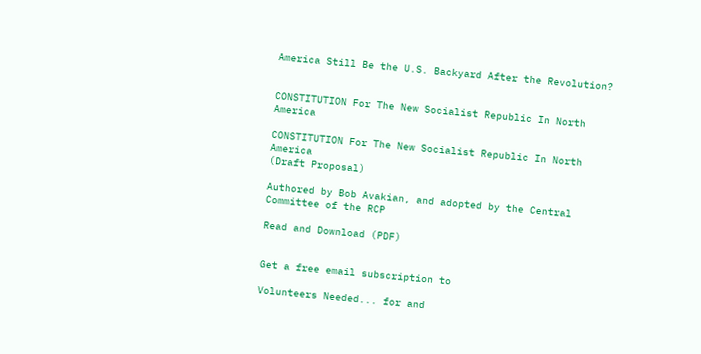America Still Be the U.S. Backyard After the Revolution?


CONSTITUTION For The New Socialist Republic In North America

CONSTITUTION For The New Socialist Republic In North America
(Draft Proposal)

Authored by Bob Avakian, and adopted by the Central Committee of the RCP

Read and Download (PDF)


Get a free email subscription to

Volunteers Needed... for and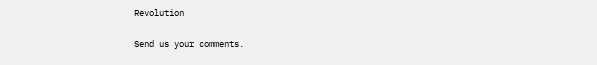Revolution

Send us your comments.